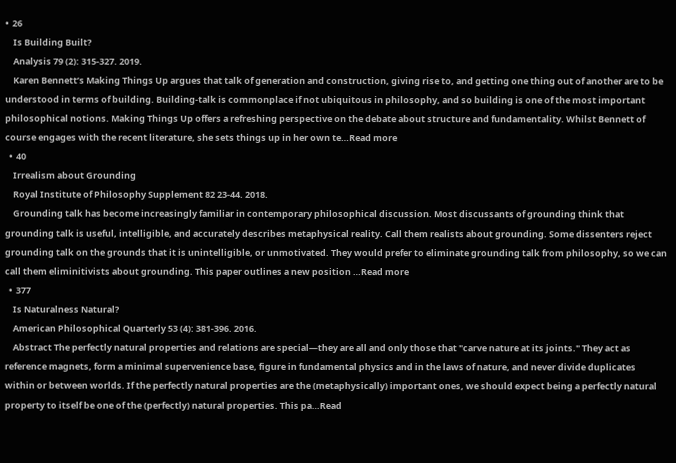•  26
    Is Building Built?
    Analysis 79 (2): 315-327. 2019.
    Karen Bennett’s Making Things Up argues that talk of generation and construction, giving rise to, and getting one thing out of another are to be understood in terms of building. Building-talk is commonplace if not ubiquitous in philosophy, and so building is one of the most important philosophical notions. Making Things Up offers a refreshing perspective on the debate about structure and fundamentality. Whilst Bennett of course engages with the recent literature, she sets things up in her own te…Read more
  •  40
    Irrealism about Grounding
    Royal Institute of Philosophy Supplement 82 23-44. 2018.
    Grounding talk has become increasingly familiar in contemporary philosophical discussion. Most discussants of grounding think that grounding talk is useful, intelligible, and accurately describes metaphysical reality. Call them realists about grounding. Some dissenters reject grounding talk on the grounds that it is unintelligible, or unmotivated. They would prefer to eliminate grounding talk from philosophy, so we can call them eliminitivists about grounding. This paper outlines a new position …Read more
  •  377
    Is Naturalness Natural?
    American Philosophical Quarterly 53 (4): 381-396. 2016.
    Abstract The perfectly natural properties and relations are special—they are all and only those that "carve nature at its joints." They act as reference magnets, form a minimal supervenience base, figure in fundamental physics and in the laws of nature, and never divide duplicates within or between worlds. If the perfectly natural properties are the (metaphysically) important ones, we should expect being a perfectly natural property to itself be one of the (perfectly) natural properties. This pa…Read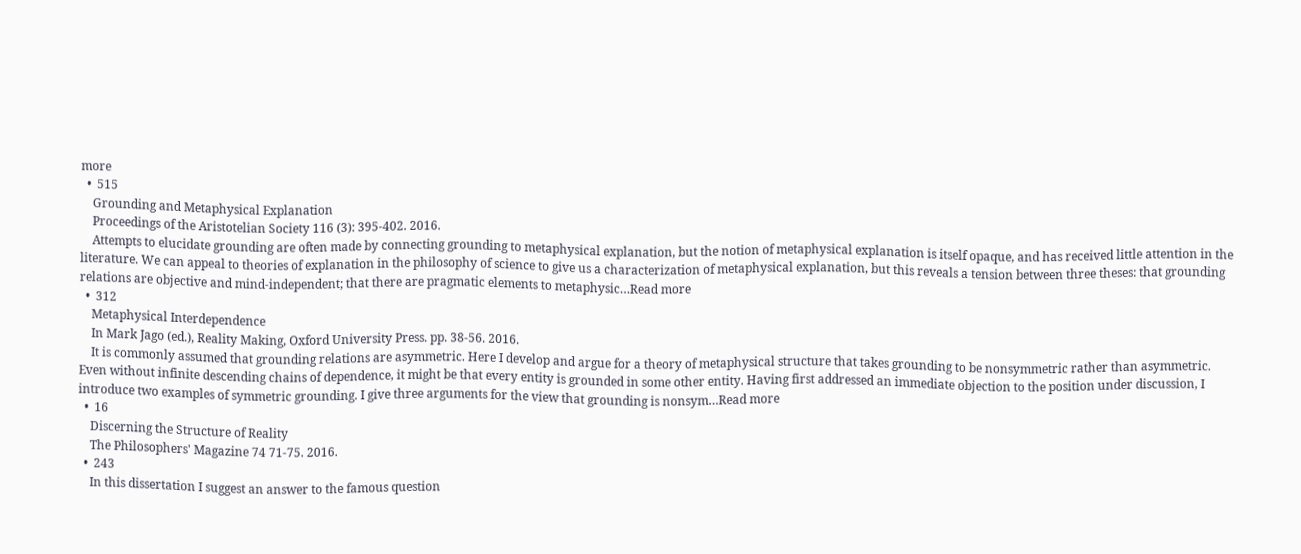more
  •  515
    Grounding and Metaphysical Explanation
    Proceedings of the Aristotelian Society 116 (3): 395-402. 2016.
    Attempts to elucidate grounding are often made by connecting grounding to metaphysical explanation, but the notion of metaphysical explanation is itself opaque, and has received little attention in the literature. We can appeal to theories of explanation in the philosophy of science to give us a characterization of metaphysical explanation, but this reveals a tension between three theses: that grounding relations are objective and mind-independent; that there are pragmatic elements to metaphysic…Read more
  •  312
    Metaphysical Interdependence
    In Mark Jago (ed.), Reality Making, Oxford University Press. pp. 38-56. 2016.
    It is commonly assumed that grounding relations are asymmetric. Here I develop and argue for a theory of metaphysical structure that takes grounding to be nonsymmetric rather than asymmetric. Even without infinite descending chains of dependence, it might be that every entity is grounded in some other entity. Having first addressed an immediate objection to the position under discussion, I introduce two examples of symmetric grounding. I give three arguments for the view that grounding is nonsym…Read more
  •  16
    Discerning the Structure of Reality
    The Philosophers' Magazine 74 71-75. 2016.
  •  243
    In this dissertation I suggest an answer to the famous question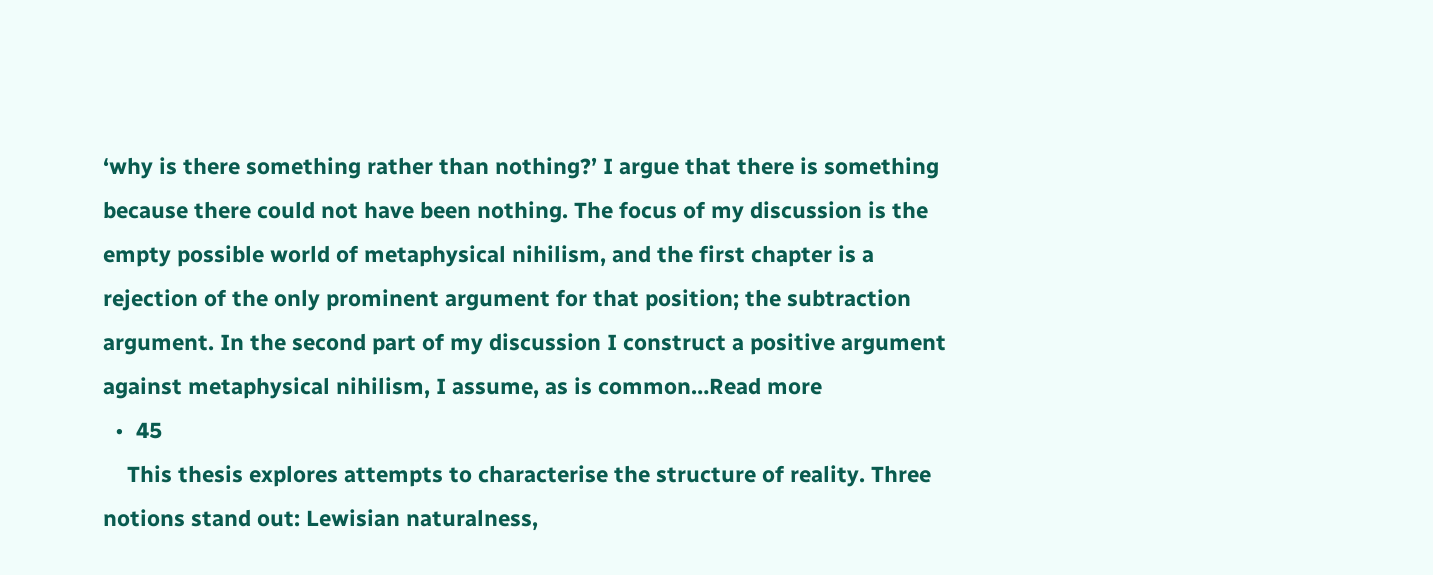‘why is there something rather than nothing?’ I argue that there is something because there could not have been nothing. The focus of my discussion is the empty possible world of metaphysical nihilism, and the first chapter is a rejection of the only prominent argument for that position; the subtraction argument. In the second part of my discussion I construct a positive argument against metaphysical nihilism, I assume, as is common…Read more
  •  45
    This thesis explores attempts to characterise the structure of reality. Three notions stand out: Lewisian naturalness,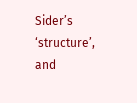Sider’s ‘structure’, and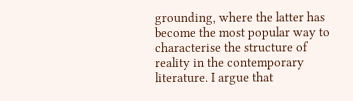grounding, where the latter has become the most popular way to characterise the structure of reality in the contemporary literature. I argue that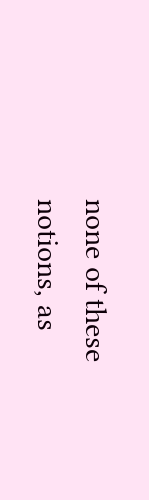none of these notions, as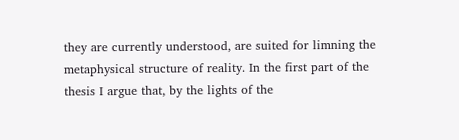they are currently understood, are suited for limning the metaphysical structure of reality. In the first part of the thesis I argue that, by the lights of the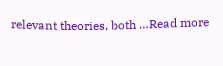relevant theories, both …Read more